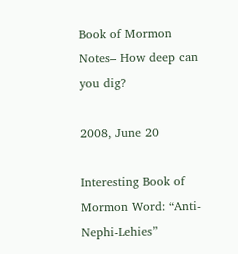Book of Mormon Notes– How deep can you dig?

2008, June 20

Interesting Book of Mormon Word: “Anti-Nephi-Lehies”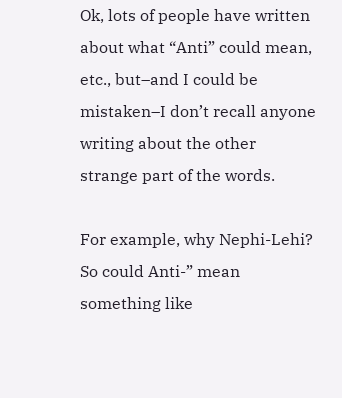Ok, lots of people have written about what “Anti” could mean, etc., but–and I could be mistaken–I don’t recall anyone writing about the other strange part of the words.

For example, why Nephi-Lehi? So could Anti-” mean something like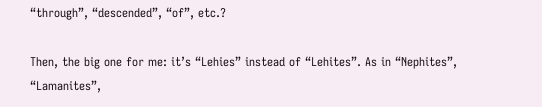“through”, “descended”, “of”, etc.?

Then, the big one for me: it’s “Lehies” instead of “Lehites”. As in “Nephites”, “Lamanites”,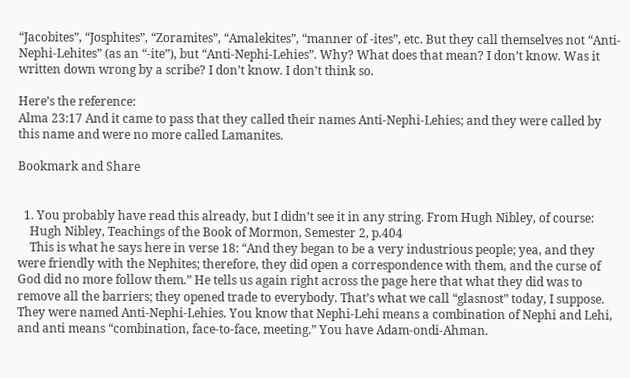“Jacobites”, “Josphites”, “Zoramites”, “Amalekites”, “manner of -ites”, etc. But they call themselves not “Anti-Nephi-Lehites” (as an “-ite”), but “Anti-Nephi-Lehies”. Why? What does that mean? I don’t know. Was it written down wrong by a scribe? I don’t know. I don’t think so.

Here’s the reference:
Alma 23:17 And it came to pass that they called their names Anti-Nephi-Lehies; and they were called by this name and were no more called Lamanites.

Bookmark and Share


  1. You probably have read this already, but I didn’t see it in any string. From Hugh Nibley, of course:
    Hugh Nibley, Teachings of the Book of Mormon, Semester 2, p.404
    This is what he says here in verse 18: “And they began to be a very industrious people; yea, and they were friendly with the Nephites; therefore, they did open a correspondence with them, and the curse of God did no more follow them.” He tells us again right across the page here that what they did was to remove all the barriers; they opened trade to everybody. That’s what we call “glasnost” today, I suppose. They were named Anti-Nephi-Lehies. You know that Nephi-Lehi means a combination of Nephi and Lehi, and anti means “combination, face-to-face, meeting.” You have Adam-ondi-Ahman.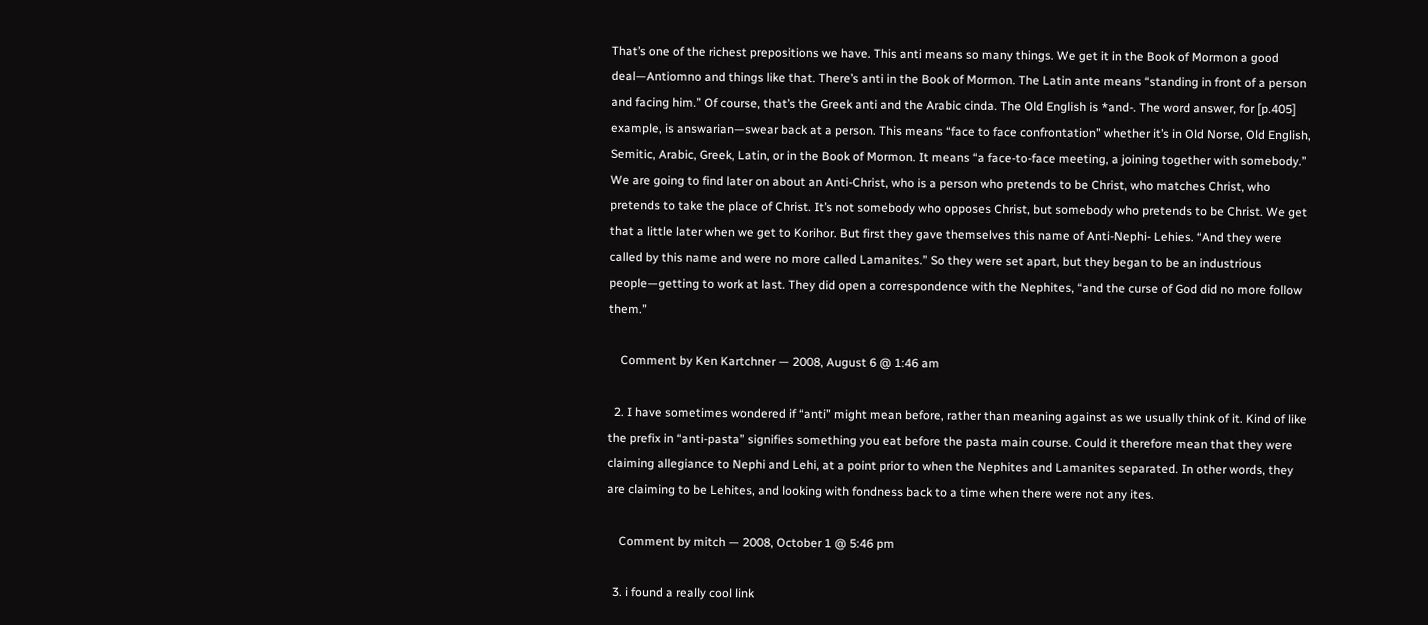That’s one of the richest prepositions we have. This anti means so many things. We get it in the Book of Mormon a good deal—Antiomno and things like that. There’s anti in the Book of Mormon. The Latin ante means “standing in front of a person and facing him.” Of course, that’s the Greek anti and the Arabic cinda. The Old English is *and-. The word answer, for [p.405] example, is answarian—swear back at a person. This means “face to face confrontation” whether it’s in Old Norse, Old English, Semitic, Arabic, Greek, Latin, or in the Book of Mormon. It means “a face-to-face meeting, a joining together with somebody.” We are going to find later on about an Anti-Christ, who is a person who pretends to be Christ, who matches Christ, who pretends to take the place of Christ. It’s not somebody who opposes Christ, but somebody who pretends to be Christ. We get that a little later when we get to Korihor. But first they gave themselves this name of Anti-Nephi- Lehies. “And they were called by this name and were no more called Lamanites.” So they were set apart, but they began to be an industrious people—getting to work at last. They did open a correspondence with the Nephites, “and the curse of God did no more follow them.”

    Comment by Ken Kartchner — 2008, August 6 @ 1:46 am

  2. I have sometimes wondered if “anti” might mean before, rather than meaning against as we usually think of it. Kind of like the prefix in “anti-pasta” signifies something you eat before the pasta main course. Could it therefore mean that they were claiming allegiance to Nephi and Lehi, at a point prior to when the Nephites and Lamanites separated. In other words, they are claiming to be Lehites, and looking with fondness back to a time when there were not any ites.

    Comment by mitch — 2008, October 1 @ 5:46 pm

  3. i found a really cool link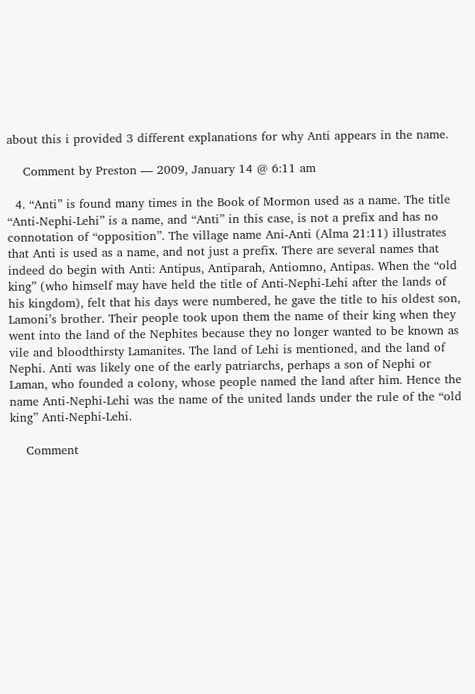about this i provided 3 different explanations for why Anti appears in the name.

    Comment by Preston — 2009, January 14 @ 6:11 am

  4. “Anti” is found many times in the Book of Mormon used as a name. The title “Anti-Nephi-Lehi” is a name, and “Anti” in this case, is not a prefix and has no connotation of “opposition”. The village name Ani-Anti (Alma 21:11) illustrates that Anti is used as a name, and not just a prefix. There are several names that indeed do begin with Anti: Antipus, Antiparah, Antiomno, Antipas. When the “old king” (who himself may have held the title of Anti-Nephi-Lehi after the lands of his kingdom), felt that his days were numbered, he gave the title to his oldest son, Lamoni’s brother. Their people took upon them the name of their king when they went into the land of the Nephites because they no longer wanted to be known as vile and bloodthirsty Lamanites. The land of Lehi is mentioned, and the land of Nephi. Anti was likely one of the early patriarchs, perhaps a son of Nephi or Laman, who founded a colony, whose people named the land after him. Hence the name Anti-Nephi-Lehi was the name of the united lands under the rule of the “old king” Anti-Nephi-Lehi.

    Comment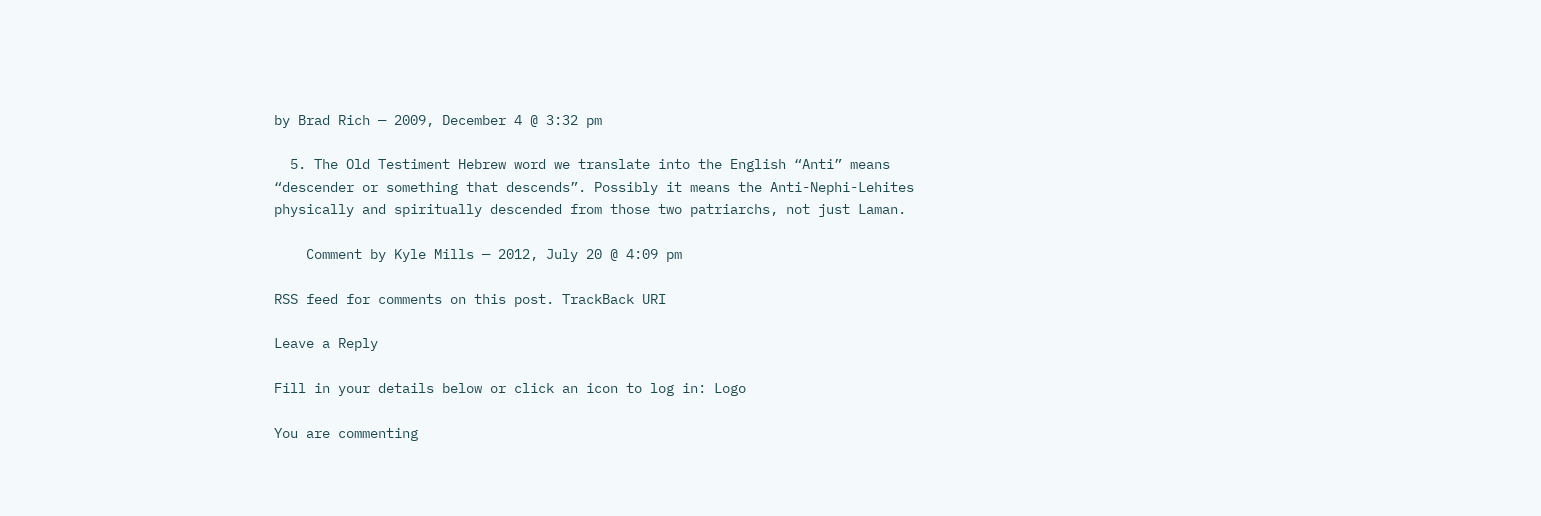by Brad Rich — 2009, December 4 @ 3:32 pm

  5. The Old Testiment Hebrew word we translate into the English “Anti” means “descender or something that descends”. Possibly it means the Anti-Nephi-Lehites physically and spiritually descended from those two patriarchs, not just Laman.

    Comment by Kyle Mills — 2012, July 20 @ 4:09 pm

RSS feed for comments on this post. TrackBack URI

Leave a Reply

Fill in your details below or click an icon to log in: Logo

You are commenting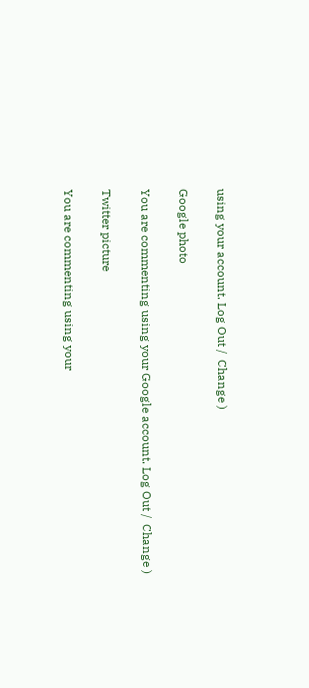using your account. Log Out /  Change )

Google photo

You are commenting using your Google account. Log Out /  Change )

Twitter picture

You are commenting using your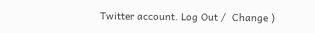Twitter account. Log Out /  Change )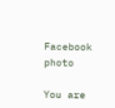Facebook photo

You are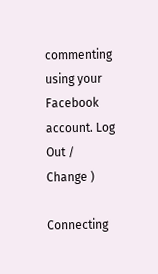commenting using your Facebook account. Log Out /  Change )

Connecting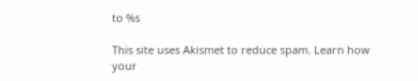to %s

This site uses Akismet to reduce spam. Learn how your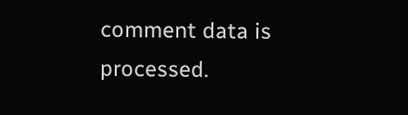comment data is processed.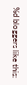%d bloggers like this: